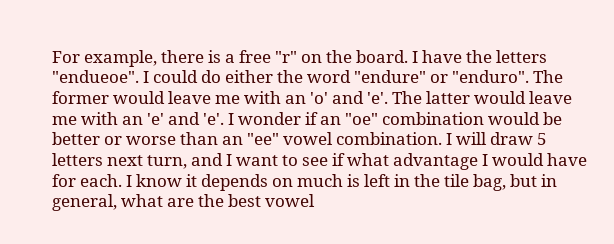For example, there is a free "r" on the board. I have the letters "endueoe". I could do either the word "endure" or "enduro". The former would leave me with an 'o' and 'e'. The latter would leave me with an 'e' and 'e'. I wonder if an "oe" combination would be better or worse than an "ee" vowel combination. I will draw 5 letters next turn, and I want to see if what advantage I would have for each. I know it depends on much is left in the tile bag, but in general, what are the best vowel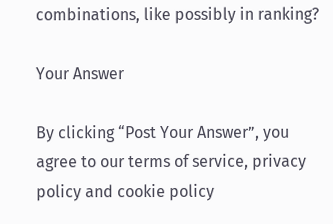combinations, like possibly in ranking?

Your Answer

By clicking “Post Your Answer”, you agree to our terms of service, privacy policy and cookie policy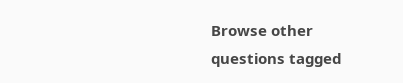Browse other questions tagged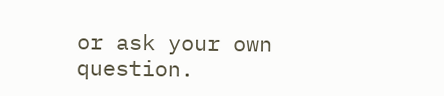or ask your own question.